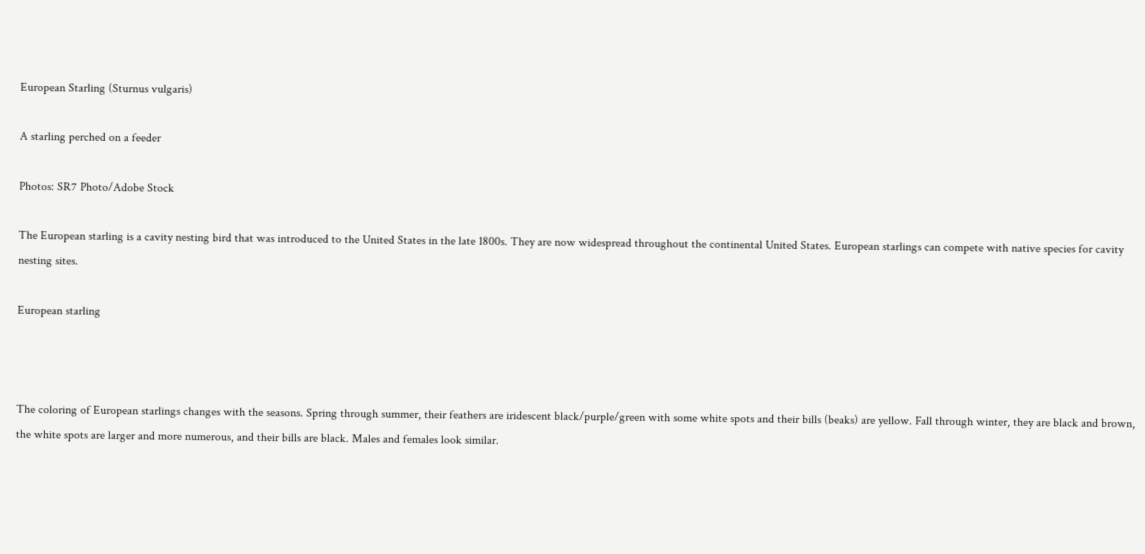European Starling (Sturnus vulgaris)

A starling perched on a feeder

Photos: SR7 Photo/Adobe Stock

The European starling is a cavity nesting bird that was introduced to the United States in the late 1800s. They are now widespread throughout the continental United States. European starlings can compete with native species for cavity nesting sites.

European starling



The coloring of European starlings changes with the seasons. Spring through summer, their feathers are iridescent black/purple/green with some white spots and their bills (beaks) are yellow. Fall through winter, they are black and brown, the white spots are larger and more numerous, and their bills are black. Males and females look similar.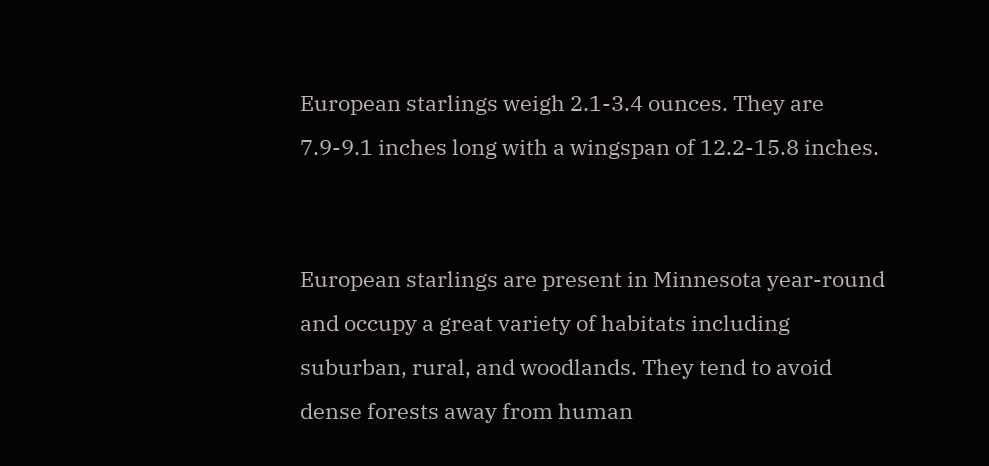European starlings weigh 2.1-3.4 ounces. They are 7.9-9.1 inches long with a wingspan of 12.2-15.8 inches.


European starlings are present in Minnesota year-round and occupy a great variety of habitats including suburban, rural, and woodlands. They tend to avoid dense forests away from human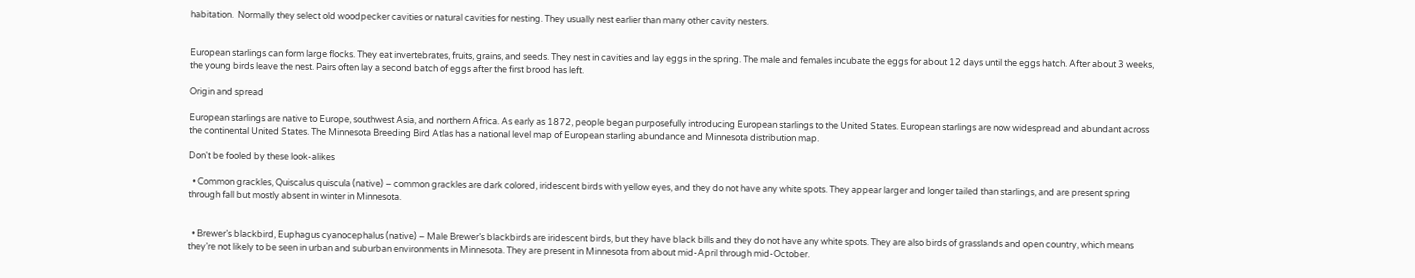habitation.  Normally they select old woodpecker cavities or natural cavities for nesting. They usually nest earlier than many other cavity nesters.


European starlings can form large flocks. They eat invertebrates, fruits, grains, and seeds. They nest in cavities and lay eggs in the spring. The male and females incubate the eggs for about 12 days until the eggs hatch. After about 3 weeks, the young birds leave the nest. Pairs often lay a second batch of eggs after the first brood has left.

Origin and spread

European starlings are native to Europe, southwest Asia, and northern Africa. As early as 1872, people began purposefully introducing European starlings to the United States. European starlings are now widespread and abundant across the continental United States. The Minnesota Breeding Bird Atlas has a national level map of European starling abundance and Minnesota distribution map.

Don't be fooled by these look-alikes

  • Common grackles, Quiscalus quiscula (native) – common grackles are dark colored, iridescent birds with yellow eyes, and they do not have any white spots. They appear larger and longer tailed than starlings, and are present spring through fall but mostly absent in winter in Minnesota.


  • Brewer’s blackbird, Euphagus cyanocephalus (native) – Male Brewer’s blackbirds are iridescent birds, but they have black bills and they do not have any white spots. They are also birds of grasslands and open country, which means they’re not likely to be seen in urban and suburban environments in Minnesota. They are present in Minnesota from about mid-April through mid-October.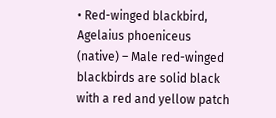• Red-winged blackbird, Agelaius phoeniceus (native) – Male red-winged blackbirds are solid black with a red and yellow patch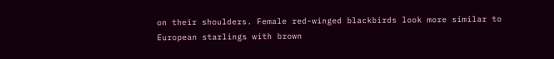on their shoulders. Female red-winged blackbirds look more similar to European starlings with brown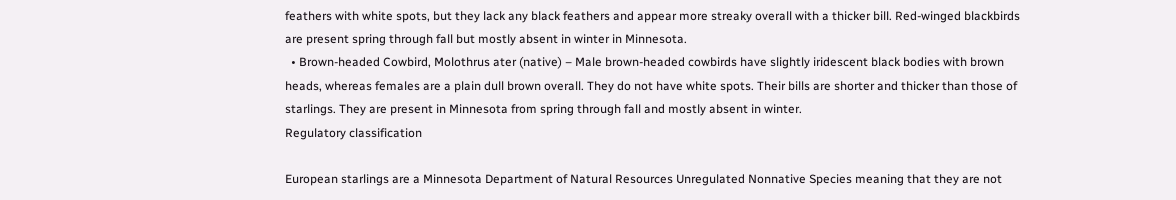feathers with white spots, but they lack any black feathers and appear more streaky overall with a thicker bill. Red-winged blackbirds are present spring through fall but mostly absent in winter in Minnesota.
  • Brown-headed Cowbird, Molothrus ater (native) – Male brown-headed cowbirds have slightly iridescent black bodies with brown heads, whereas females are a plain dull brown overall. They do not have white spots. Their bills are shorter and thicker than those of starlings. They are present in Minnesota from spring through fall and mostly absent in winter.
Regulatory classification

European starlings are a Minnesota Department of Natural Resources Unregulated Nonnative Species meaning that they are not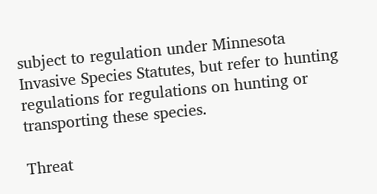subject to regulation under Minnesota Invasive Species Statutes, but refer to hunting regulations for regulations on hunting or transporting these species.

Threat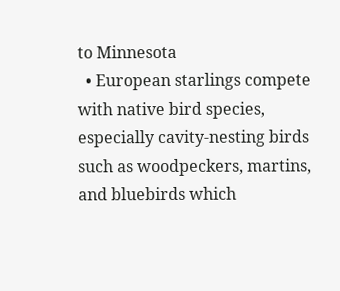to Minnesota
  • European starlings compete with native bird species, especially cavity-nesting birds such as woodpeckers, martins, and bluebirds which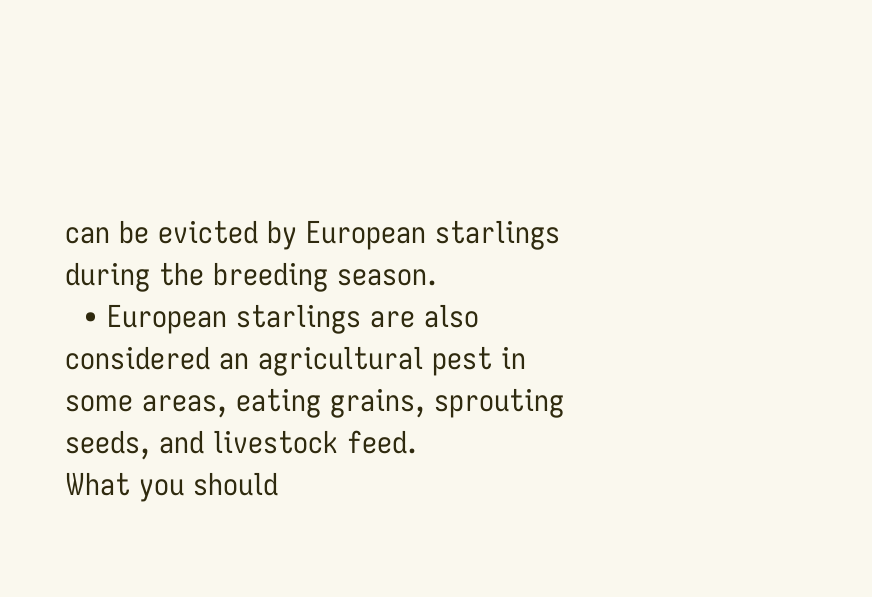can be evicted by European starlings during the breeding season.
  • European starlings are also considered an agricultural pest in some areas, eating grains, sprouting seeds, and livestock feed.
What you should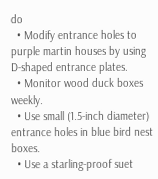do
  • Modify entrance holes to purple martin houses by using D-shaped entrance plates.
  • Monitor wood duck boxes weekly.
  • Use small (1.5-inch diameter) entrance holes in blue bird nest boxes.
  • Use a starling-proof suet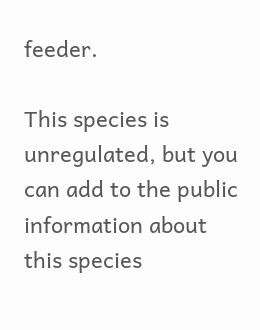feeder.

This species is unregulated, but you can add to the public information about this species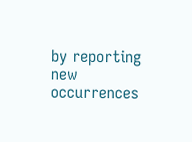by reporting new occurrences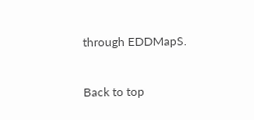through EDDMapS.


Back to top